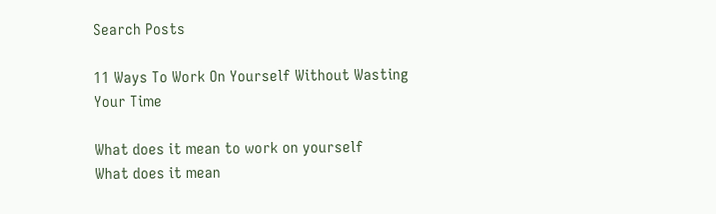Search Posts

11 Ways To Work On Yourself Without Wasting Your Time

What does it mean to work on yourself
What does it mean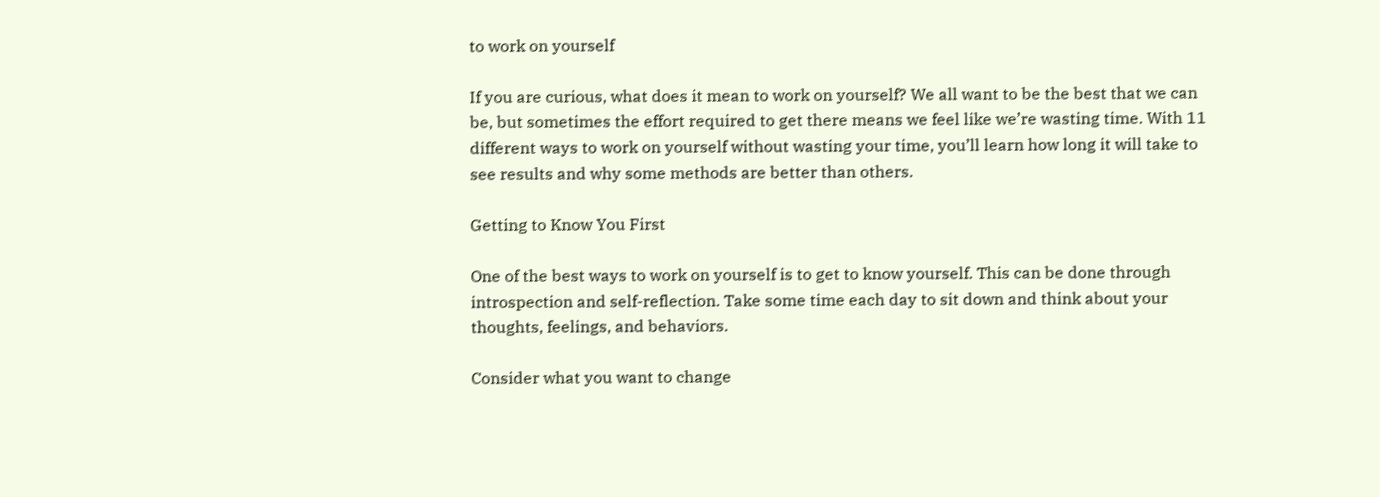to work on yourself

If you are curious, what does it mean to work on yourself? We all want to be the best that we can be, but sometimes the effort required to get there means we feel like we’re wasting time. With 11 different ways to work on yourself without wasting your time, you’ll learn how long it will take to see results and why some methods are better than others.

Getting to Know You First

One of the best ways to work on yourself is to get to know yourself. This can be done through introspection and self-reflection. Take some time each day to sit down and think about your thoughts, feelings, and behaviors.

Consider what you want to change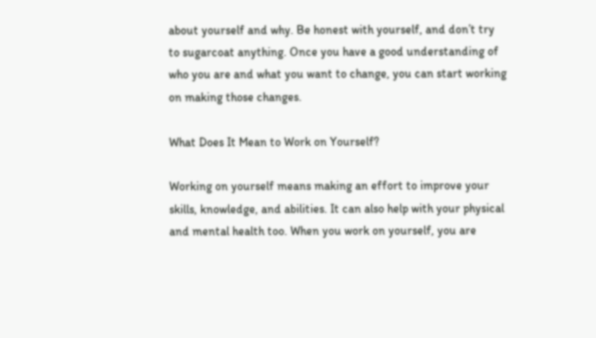about yourself and why. Be honest with yourself, and don’t try to sugarcoat anything. Once you have a good understanding of who you are and what you want to change, you can start working on making those changes.

What Does It Mean to Work on Yourself?

Working on yourself means making an effort to improve your skills, knowledge, and abilities. It can also help with your physical and mental health too. When you work on yourself, you are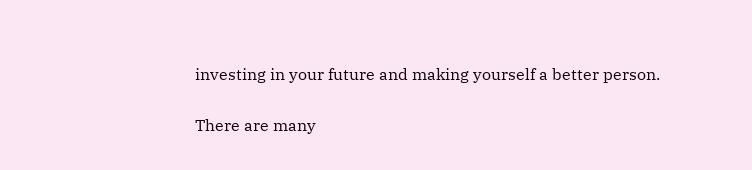investing in your future and making yourself a better person.

There are many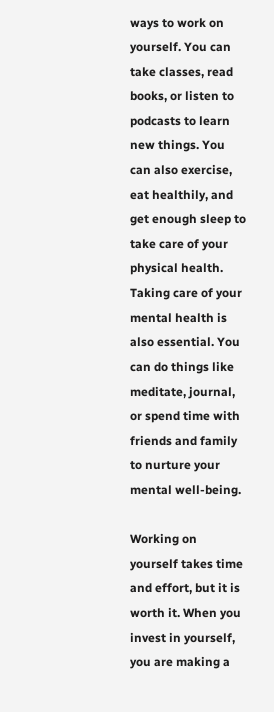ways to work on yourself. You can take classes, read books, or listen to podcasts to learn new things. You can also exercise, eat healthily, and get enough sleep to take care of your physical health. Taking care of your mental health is also essential. You can do things like meditate, journal, or spend time with friends and family to nurture your mental well-being.

Working on yourself takes time and effort, but it is worth it. When you invest in yourself, you are making a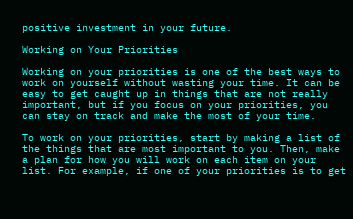positive investment in your future.

Working on Your Priorities

Working on your priorities is one of the best ways to work on yourself without wasting your time. It can be easy to get caught up in things that are not really important, but if you focus on your priorities, you can stay on track and make the most of your time.

To work on your priorities, start by making a list of the things that are most important to you. Then, make a plan for how you will work on each item on your list. For example, if one of your priorities is to get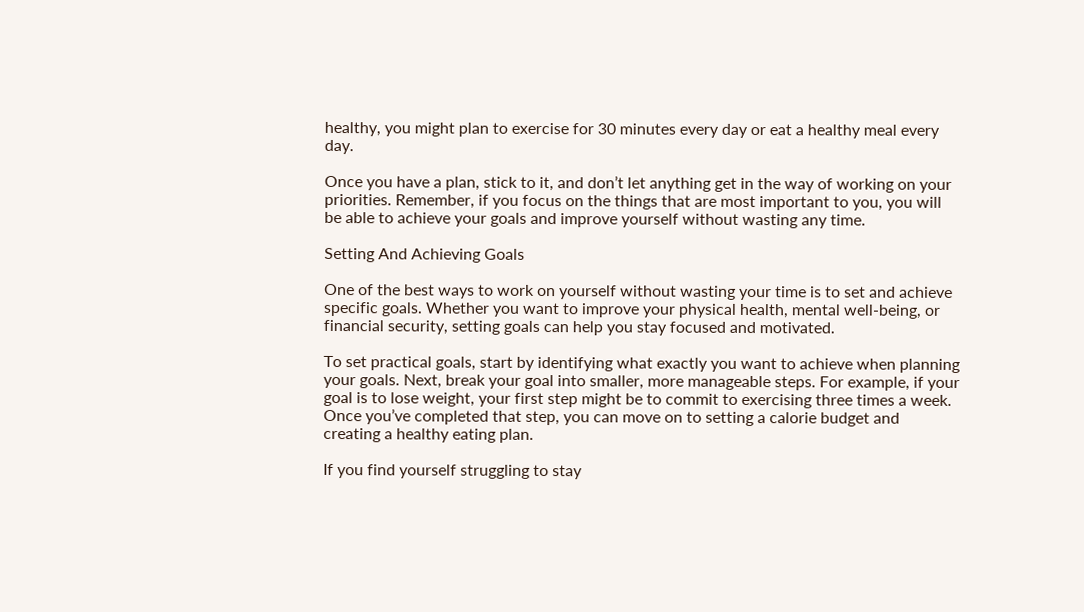healthy, you might plan to exercise for 30 minutes every day or eat a healthy meal every day.

Once you have a plan, stick to it, and don’t let anything get in the way of working on your priorities. Remember, if you focus on the things that are most important to you, you will be able to achieve your goals and improve yourself without wasting any time.

Setting And Achieving Goals

One of the best ways to work on yourself without wasting your time is to set and achieve specific goals. Whether you want to improve your physical health, mental well-being, or financial security, setting goals can help you stay focused and motivated.

To set practical goals, start by identifying what exactly you want to achieve when planning your goals. Next, break your goal into smaller, more manageable steps. For example, if your goal is to lose weight, your first step might be to commit to exercising three times a week. Once you’ve completed that step, you can move on to setting a calorie budget and creating a healthy eating plan.

If you find yourself struggling to stay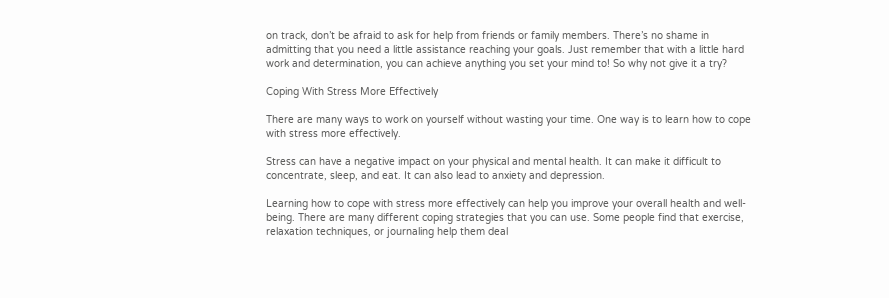on track, don’t be afraid to ask for help from friends or family members. There’s no shame in admitting that you need a little assistance reaching your goals. Just remember that with a little hard work and determination, you can achieve anything you set your mind to! So why not give it a try?

Coping With Stress More Effectively

There are many ways to work on yourself without wasting your time. One way is to learn how to cope with stress more effectively.

Stress can have a negative impact on your physical and mental health. It can make it difficult to concentrate, sleep, and eat. It can also lead to anxiety and depression.

Learning how to cope with stress more effectively can help you improve your overall health and well-being. There are many different coping strategies that you can use. Some people find that exercise, relaxation techniques, or journaling help them deal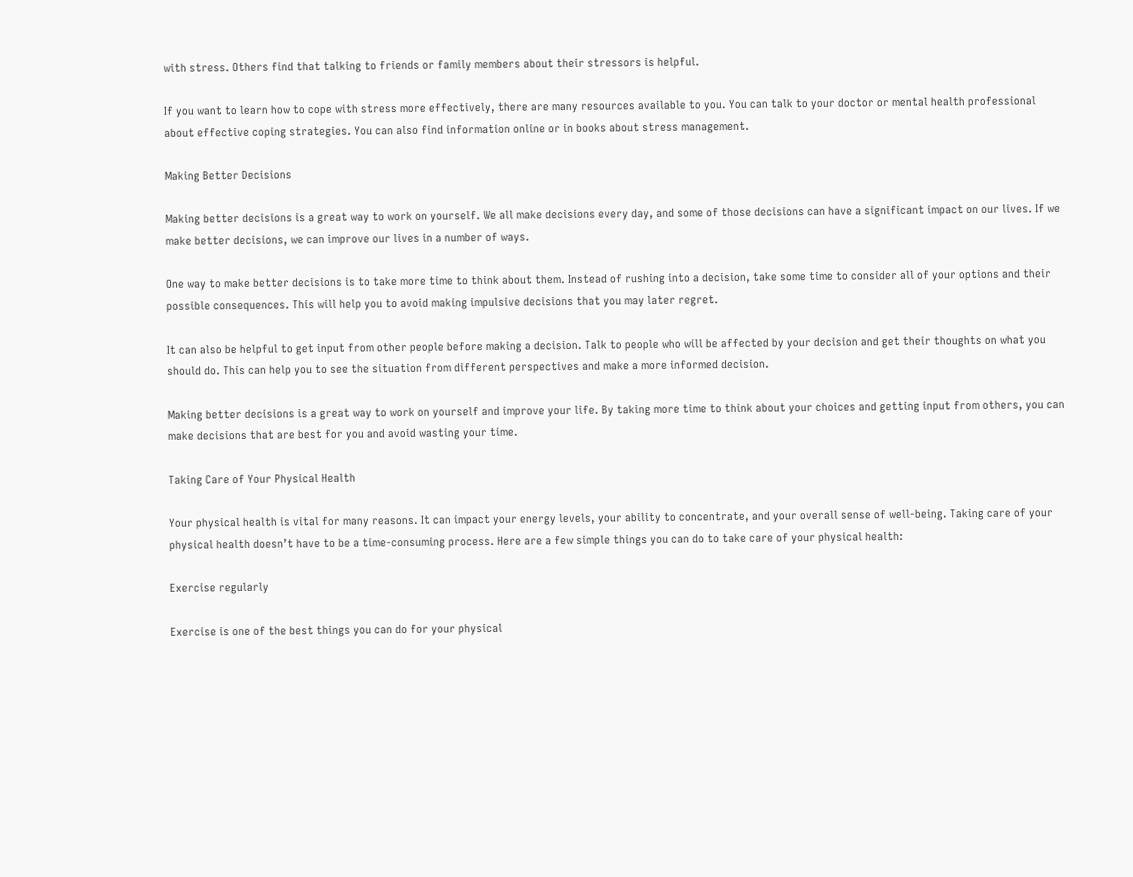with stress. Others find that talking to friends or family members about their stressors is helpful.

If you want to learn how to cope with stress more effectively, there are many resources available to you. You can talk to your doctor or mental health professional about effective coping strategies. You can also find information online or in books about stress management.

Making Better Decisions

Making better decisions is a great way to work on yourself. We all make decisions every day, and some of those decisions can have a significant impact on our lives. If we make better decisions, we can improve our lives in a number of ways.

One way to make better decisions is to take more time to think about them. Instead of rushing into a decision, take some time to consider all of your options and their possible consequences. This will help you to avoid making impulsive decisions that you may later regret.

It can also be helpful to get input from other people before making a decision. Talk to people who will be affected by your decision and get their thoughts on what you should do. This can help you to see the situation from different perspectives and make a more informed decision.

Making better decisions is a great way to work on yourself and improve your life. By taking more time to think about your choices and getting input from others, you can make decisions that are best for you and avoid wasting your time.

Taking Care of Your Physical Health

Your physical health is vital for many reasons. It can impact your energy levels, your ability to concentrate, and your overall sense of well-being. Taking care of your physical health doesn’t have to be a time-consuming process. Here are a few simple things you can do to take care of your physical health:

Exercise regularly

Exercise is one of the best things you can do for your physical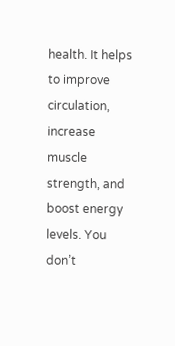health. It helps to improve circulation, increase muscle strength, and boost energy levels. You don’t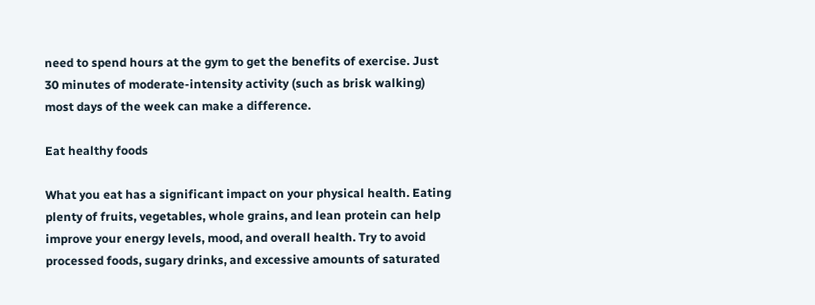need to spend hours at the gym to get the benefits of exercise. Just 30 minutes of moderate-intensity activity (such as brisk walking) most days of the week can make a difference.

Eat healthy foods

What you eat has a significant impact on your physical health. Eating plenty of fruits, vegetables, whole grains, and lean protein can help improve your energy levels, mood, and overall health. Try to avoid processed foods, sugary drinks, and excessive amounts of saturated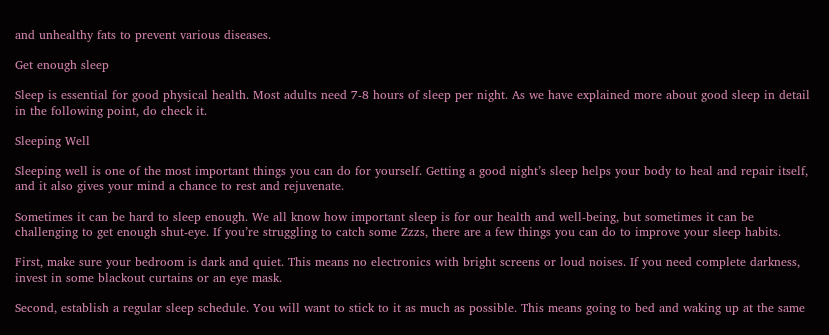and unhealthy fats to prevent various diseases.

Get enough sleep

Sleep is essential for good physical health. Most adults need 7-8 hours of sleep per night. As we have explained more about good sleep in detail in the following point, do check it.

Sleeping Well

Sleeping well is one of the most important things you can do for yourself. Getting a good night’s sleep helps your body to heal and repair itself, and it also gives your mind a chance to rest and rejuvenate.

Sometimes it can be hard to sleep enough. We all know how important sleep is for our health and well-being, but sometimes it can be challenging to get enough shut-eye. If you’re struggling to catch some Zzzs, there are a few things you can do to improve your sleep habits.

First, make sure your bedroom is dark and quiet. This means no electronics with bright screens or loud noises. If you need complete darkness, invest in some blackout curtains or an eye mask.

Second, establish a regular sleep schedule. You will want to stick to it as much as possible. This means going to bed and waking up at the same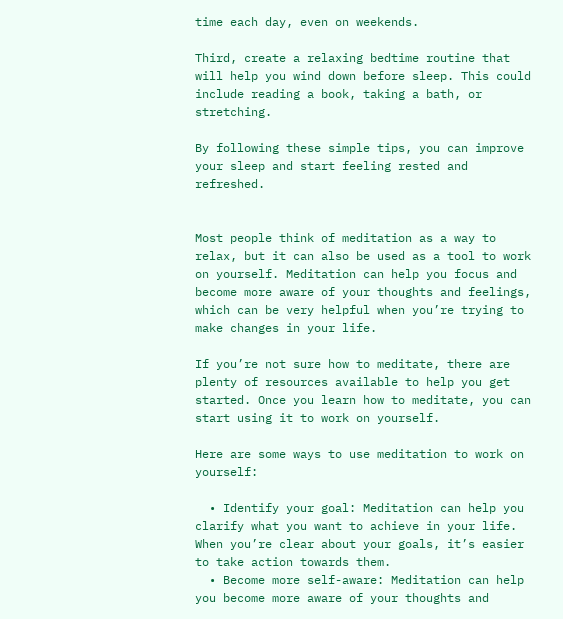time each day, even on weekends.

Third, create a relaxing bedtime routine that will help you wind down before sleep. This could include reading a book, taking a bath, or stretching.

By following these simple tips, you can improve your sleep and start feeling rested and refreshed.


Most people think of meditation as a way to relax, but it can also be used as a tool to work on yourself. Meditation can help you focus and become more aware of your thoughts and feelings, which can be very helpful when you’re trying to make changes in your life.

If you’re not sure how to meditate, there are plenty of resources available to help you get started. Once you learn how to meditate, you can start using it to work on yourself.

Here are some ways to use meditation to work on yourself:

  • Identify your goal: Meditation can help you clarify what you want to achieve in your life. When you’re clear about your goals, it’s easier to take action towards them.
  • Become more self-aware: Meditation can help you become more aware of your thoughts and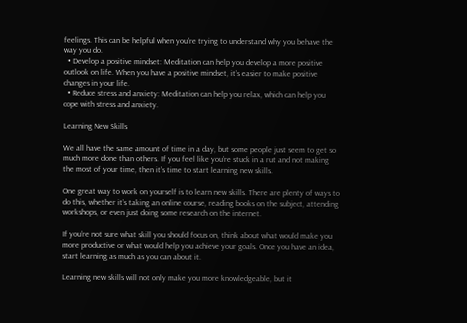feelings. This can be helpful when you’re trying to understand why you behave the way you do.
  • Develop a positive mindset: Meditation can help you develop a more positive outlook on life. When you have a positive mindset, it’s easier to make positive changes in your life.
  • Reduce stress and anxiety: Meditation can help you relax, which can help you cope with stress and anxiety.

Learning New Skills

We all have the same amount of time in a day, but some people just seem to get so much more done than others. If you feel like you’re stuck in a rut and not making the most of your time, then it’s time to start learning new skills.

One great way to work on yourself is to learn new skills. There are plenty of ways to do this, whether it’s taking an online course, reading books on the subject, attending workshops, or even just doing some research on the internet.

If you’re not sure what skill you should focus on, think about what would make you more productive or what would help you achieve your goals. Once you have an idea, start learning as much as you can about it.

Learning new skills will not only make you more knowledgeable, but it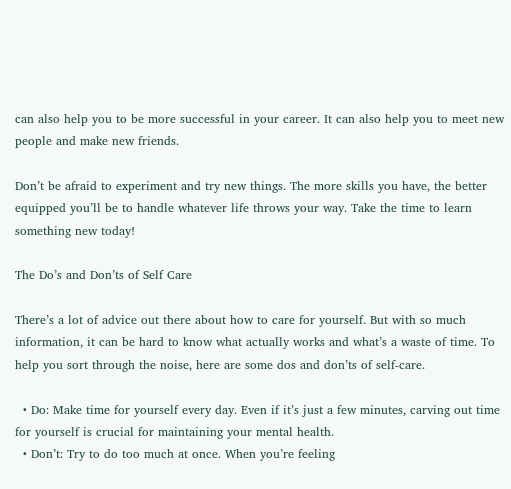can also help you to be more successful in your career. It can also help you to meet new people and make new friends.

Don’t be afraid to experiment and try new things. The more skills you have, the better equipped you’ll be to handle whatever life throws your way. Take the time to learn something new today!

The Do’s and Don’ts of Self Care

There’s a lot of advice out there about how to care for yourself. But with so much information, it can be hard to know what actually works and what’s a waste of time. To help you sort through the noise, here are some dos and don’ts of self-care.

  • Do: Make time for yourself every day. Even if it’s just a few minutes, carving out time for yourself is crucial for maintaining your mental health.
  • Don’t: Try to do too much at once. When you’re feeling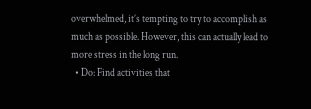overwhelmed, it’s tempting to try to accomplish as much as possible. However, this can actually lead to more stress in the long run.
  • Do: Find activities that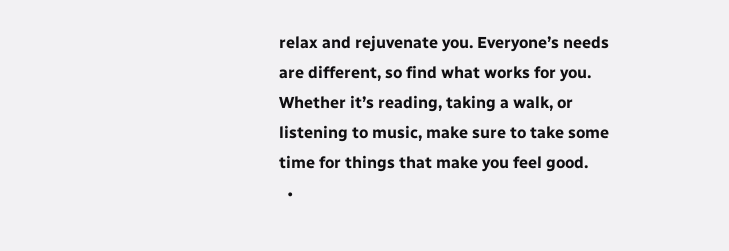relax and rejuvenate you. Everyone’s needs are different, so find what works for you. Whether it’s reading, taking a walk, or listening to music, make sure to take some time for things that make you feel good.
  •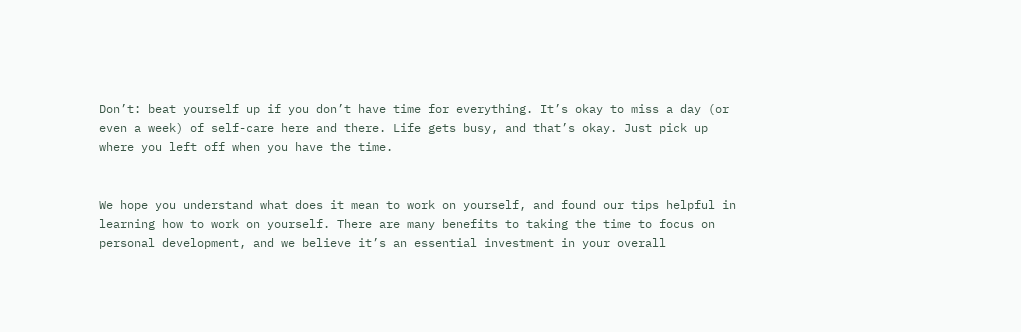Don’t: beat yourself up if you don’t have time for everything. It’s okay to miss a day (or even a week) of self-care here and there. Life gets busy, and that’s okay. Just pick up where you left off when you have the time.


We hope you understand what does it mean to work on yourself, and found our tips helpful in learning how to work on yourself. There are many benefits to taking the time to focus on personal development, and we believe it’s an essential investment in your overall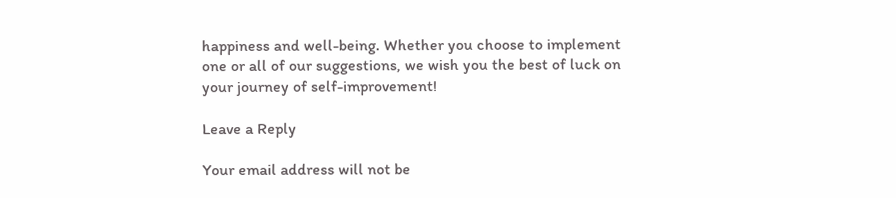happiness and well-being. Whether you choose to implement one or all of our suggestions, we wish you the best of luck on your journey of self-improvement!

Leave a Reply

Your email address will not be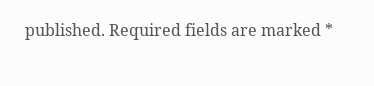published. Required fields are marked *